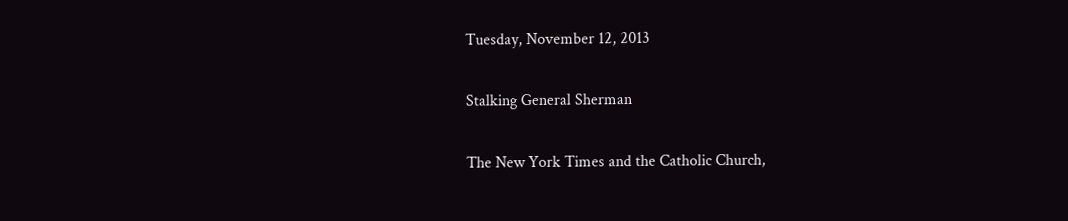Tuesday, November 12, 2013

Stalking General Sherman

The New York Times and the Catholic Church,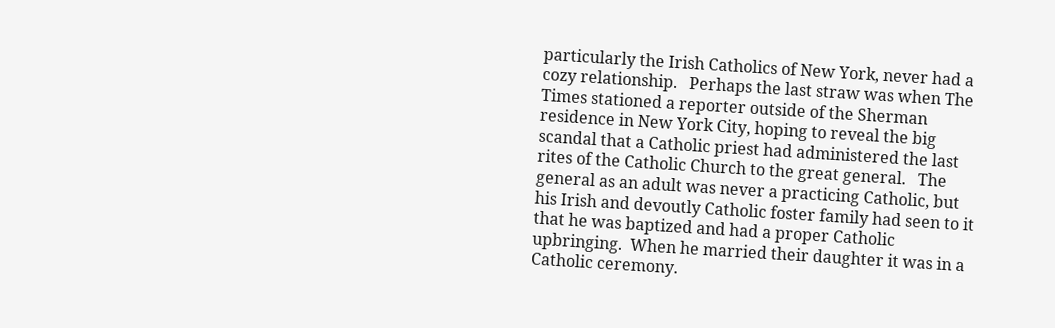particularly the Irish Catholics of New York, never had a cozy relationship.   Perhaps the last straw was when The Times stationed a reporter outside of the Sherman residence in New York City, hoping to reveal the big scandal that a Catholic priest had administered the last rites of the Catholic Church to the great general.   The general as an adult was never a practicing Catholic, but his Irish and devoutly Catholic foster family had seen to it that he was baptized and had a proper Catholic upbringing.  When he married their daughter it was in a Catholic ceremony.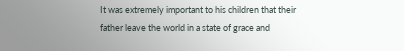It was extremely important to his children that their father leave the world in a state of grace and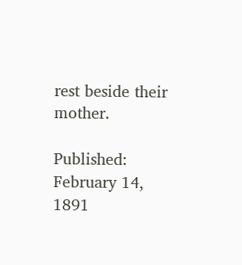rest beside their mother.

Published: February 14, 1891